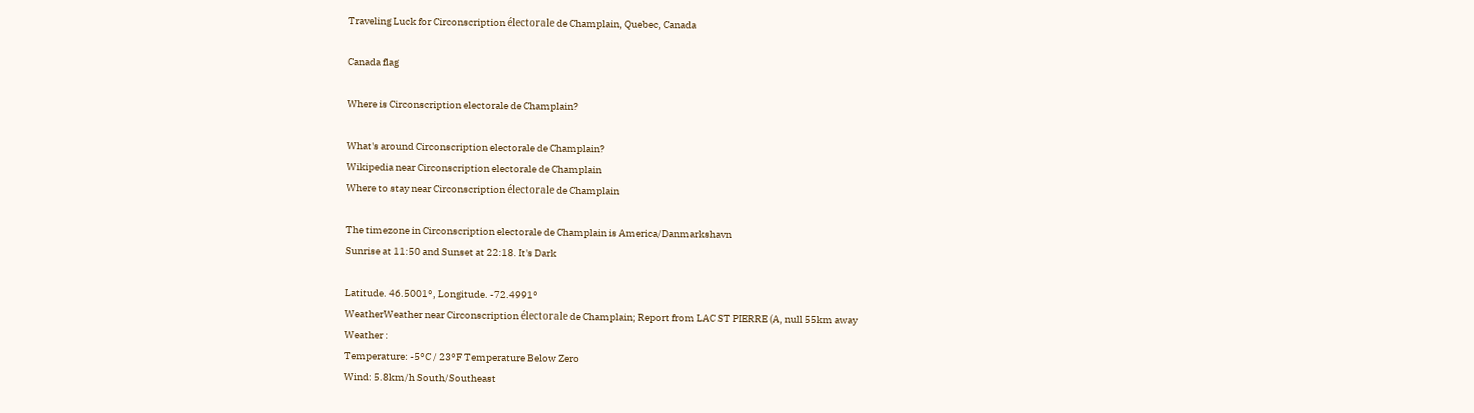Traveling Luck for Circonscription électorale de Champlain, Quebec, Canada

Canada flag

Where is Circonscription electorale de Champlain?

What's around Circonscription electorale de Champlain?
Wikipedia near Circonscription electorale de Champlain
Where to stay near Circonscription électorale de Champlain

The timezone in Circonscription electorale de Champlain is America/Danmarkshavn
Sunrise at 11:50 and Sunset at 22:18. It's Dark

Latitude. 46.5001°, Longitude. -72.4991°
WeatherWeather near Circonscription électorale de Champlain; Report from LAC ST PIERRE (A, null 55km away
Weather :
Temperature: -5°C / 23°F Temperature Below Zero
Wind: 5.8km/h South/Southeast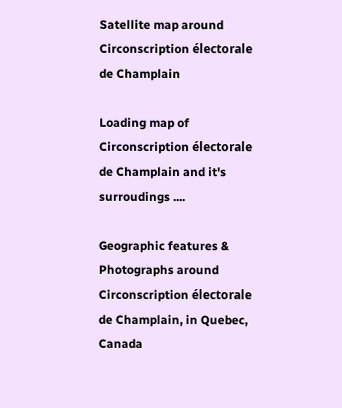Satellite map around Circonscription électorale de Champlain

Loading map of Circonscription électorale de Champlain and it's surroudings ....

Geographic features & Photographs around Circonscription électorale de Champlain, in Quebec, Canada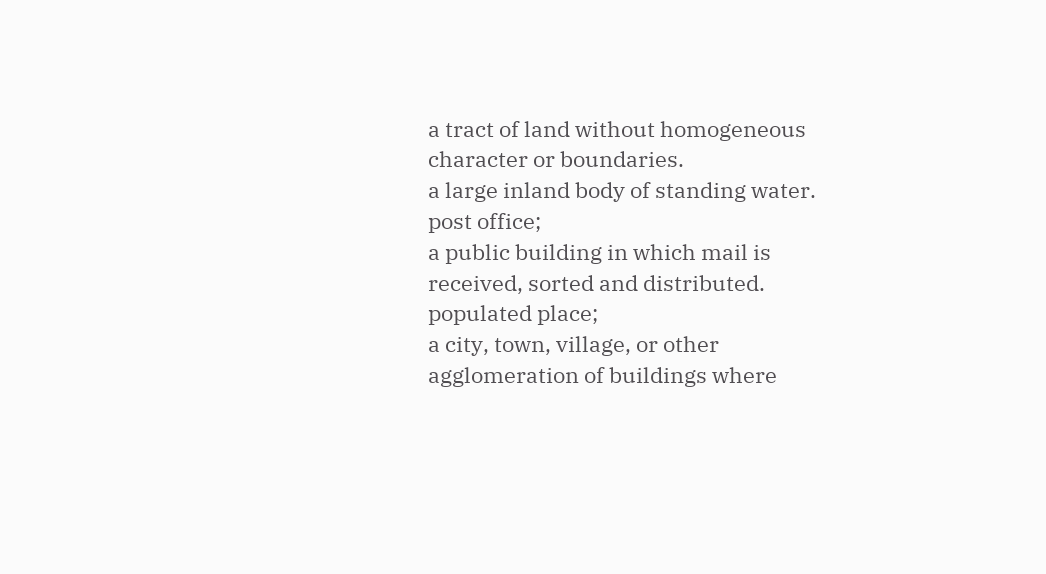a tract of land without homogeneous character or boundaries.
a large inland body of standing water.
post office;
a public building in which mail is received, sorted and distributed.
populated place;
a city, town, village, or other agglomeration of buildings where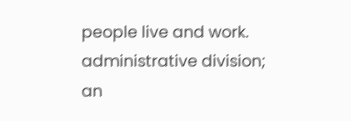people live and work.
administrative division;
an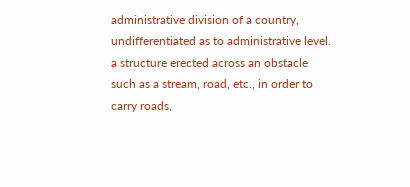administrative division of a country, undifferentiated as to administrative level.
a structure erected across an obstacle such as a stream, road, etc., in order to carry roads,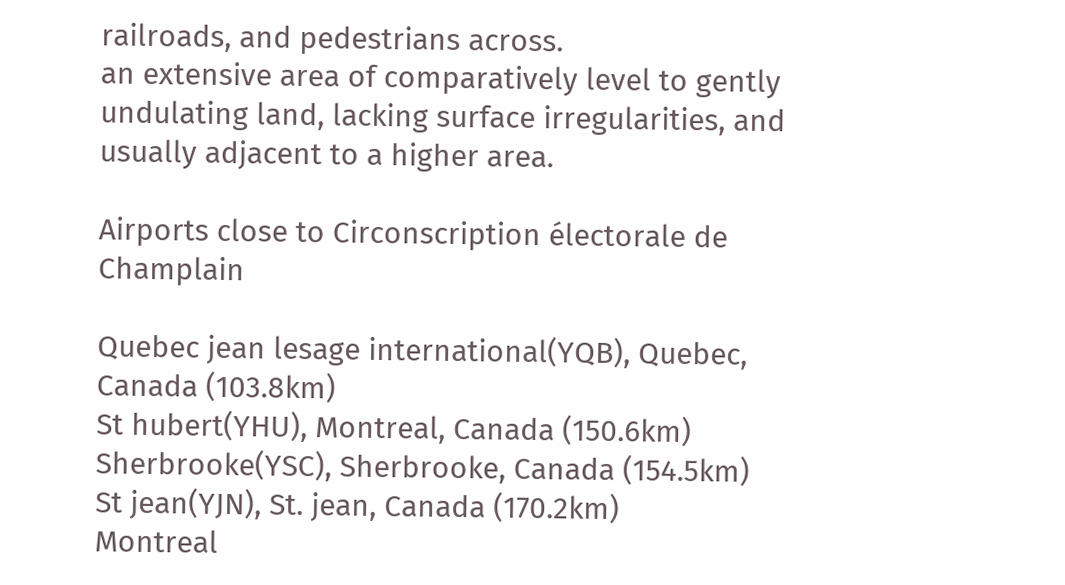railroads, and pedestrians across.
an extensive area of comparatively level to gently undulating land, lacking surface irregularities, and usually adjacent to a higher area.

Airports close to Circonscription électorale de Champlain

Quebec jean lesage international(YQB), Quebec, Canada (103.8km)
St hubert(YHU), Montreal, Canada (150.6km)
Sherbrooke(YSC), Sherbrooke, Canada (154.5km)
St jean(YJN), St. jean, Canada (170.2km)
Montreal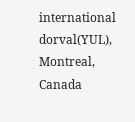international dorval(YUL), Montreal, Canada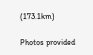(173.1km)

Photos provided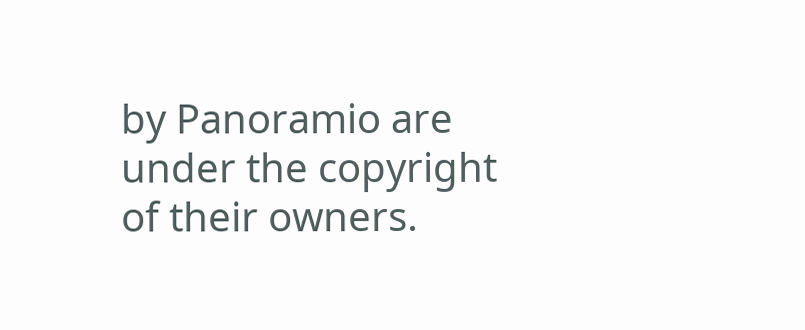by Panoramio are under the copyright of their owners.